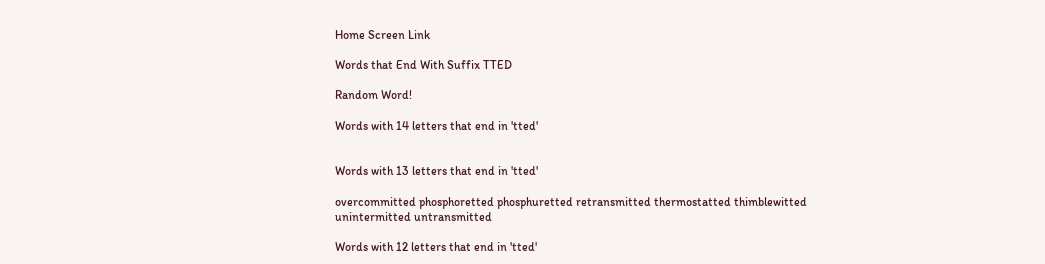Home Screen Link

Words that End With Suffix TTED

Random Word!

Words with 14 letters that end in 'tted'


Words with 13 letters that end in 'tted'

overcommitted phosphoretted phosphuretted retransmitted thermostatted thimblewitted unintermitted untransmitted

Words with 12 letters that end in 'tted'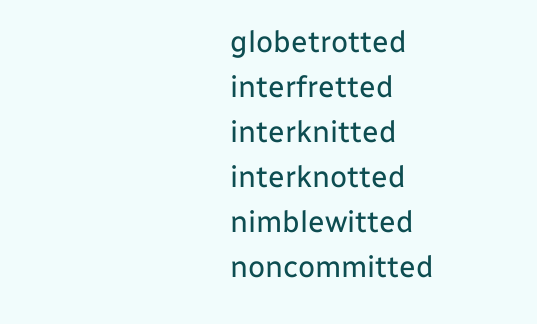globetrotted interfretted interknitted interknotted nimblewitted noncommitted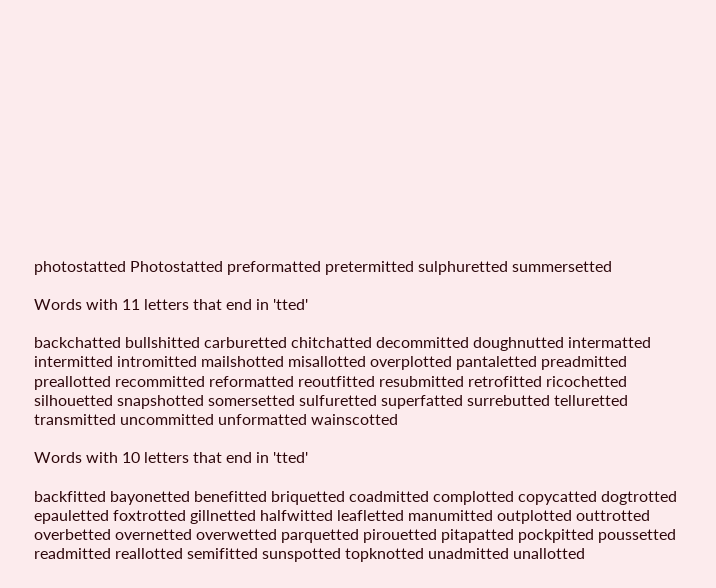photostatted Photostatted preformatted pretermitted sulphuretted summersetted

Words with 11 letters that end in 'tted'

backchatted bullshitted carburetted chitchatted decommitted doughnutted intermatted intermitted intromitted mailshotted misallotted overplotted pantaletted preadmitted preallotted recommitted reformatted reoutfitted resubmitted retrofitted ricochetted silhouetted snapshotted somersetted sulfuretted superfatted surrebutted telluretted transmitted uncommitted unformatted wainscotted

Words with 10 letters that end in 'tted'

backfitted bayonetted benefitted briquetted coadmitted complotted copycatted dogtrotted epauletted foxtrotted gillnetted halfwitted leafletted manumitted outplotted outtrotted overbetted overnetted overwetted parquetted pirouetted pitapatted pockpitted poussetted readmitted reallotted semifitted sunspotted topknotted unadmitted unallotted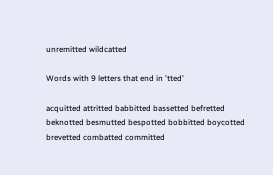unremitted wildcatted

Words with 9 letters that end in 'tted'

acquitted attritted babbitted bassetted befretted beknotted besmutted bespotted bobbitted boycotted brevetted combatted committed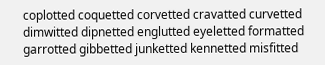coplotted coquetted corvetted cravatted curvetted dimwitted dipnetted englutted eyeletted formatted garrotted gibbetted junketted kennetted misfitted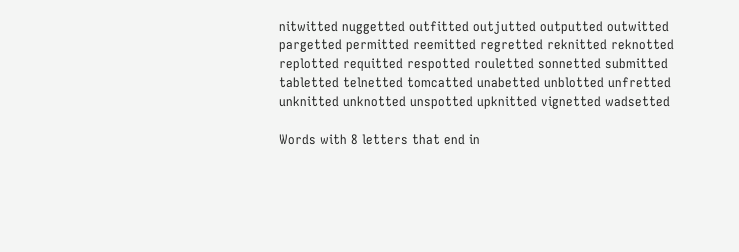nitwitted nuggetted outfitted outjutted outputted outwitted pargetted permitted reemitted regretted reknitted reknotted replotted requitted respotted rouletted sonnetted submitted tabletted telnetted tomcatted unabetted unblotted unfretted unknitted unknotted unspotted upknitted vignetted wadsetted

Words with 8 letters that end in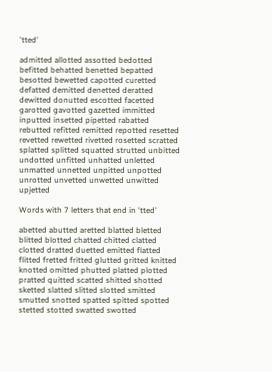'tted'

admitted allotted assotted bedotted befitted behatted benetted bepatted besotted bewetted capotted curetted defatted demitted denetted deratted dewitted donutted escotted facetted garotted gavotted gazetted immitted inputted insetted pipetted rabatted rebutted refitted remitted repotted resetted revetted rewetted rivetted rosetted scratted splatted splitted squatted strutted unbitted undotted unfitted unhatted unletted unmatted unnetted unpitted unpotted unrotted unvetted unwetted unwitted upjetted

Words with 7 letters that end in 'tted'

abetted abutted aretted blatted bletted blitted blotted chatted chitted clatted clotted dratted duetted emitted flatted flitted fretted fritted glutted gritted knitted knotted omitted phutted platted plotted pratted quitted scatted shitted shotted sketted slatted slitted slotted smitted smutted snotted spatted spitted spotted stetted stotted swatted swotted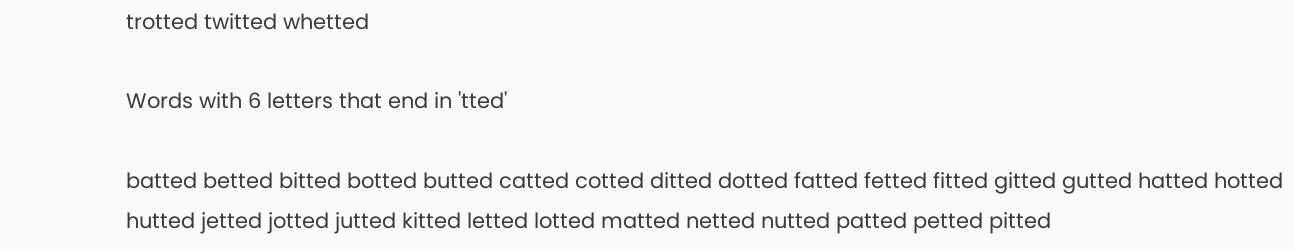trotted twitted whetted

Words with 6 letters that end in 'tted'

batted betted bitted botted butted catted cotted ditted dotted fatted fetted fitted gitted gutted hatted hotted hutted jetted jotted jutted kitted letted lotted matted netted nutted patted petted pitted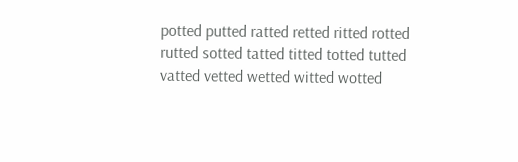potted putted ratted retted ritted rotted rutted sotted tatted titted totted tutted vatted vetted wetted witted wotted